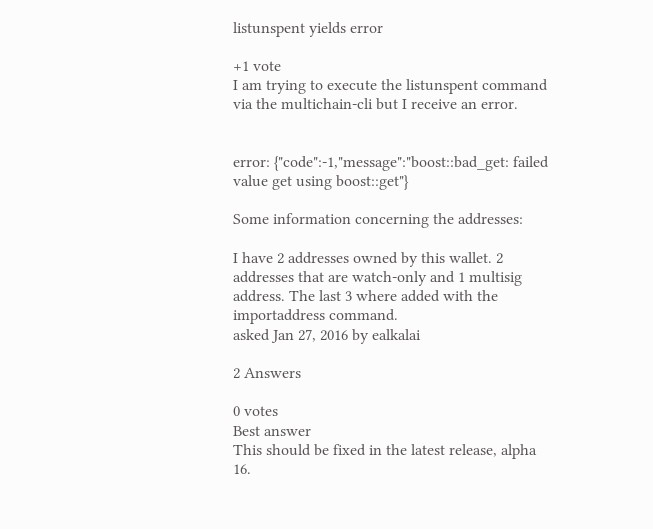listunspent yields error

+1 vote
I am trying to execute the listunspent command via the multichain-cli but I receive an error.


error: {"code":-1,"message":"boost::bad_get: failed value get using boost::get"}

Some information concerning the addresses:

I have 2 addresses owned by this wallet. 2 addresses that are watch-only and 1 multisig address. The last 3 where added with the importaddress command.
asked Jan 27, 2016 by ealkalai

2 Answers

0 votes
Best answer
This should be fixed in the latest release, alpha 16.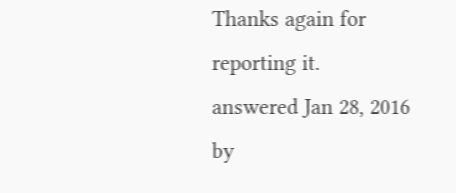Thanks again for reporting it.
answered Jan 28, 2016 by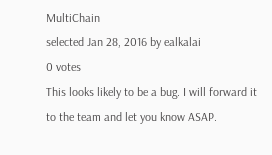MultiChain
selected Jan 28, 2016 by ealkalai
0 votes
This looks likely to be a bug. I will forward it to the team and let you know ASAP.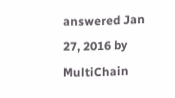answered Jan 27, 2016 by MultiChain